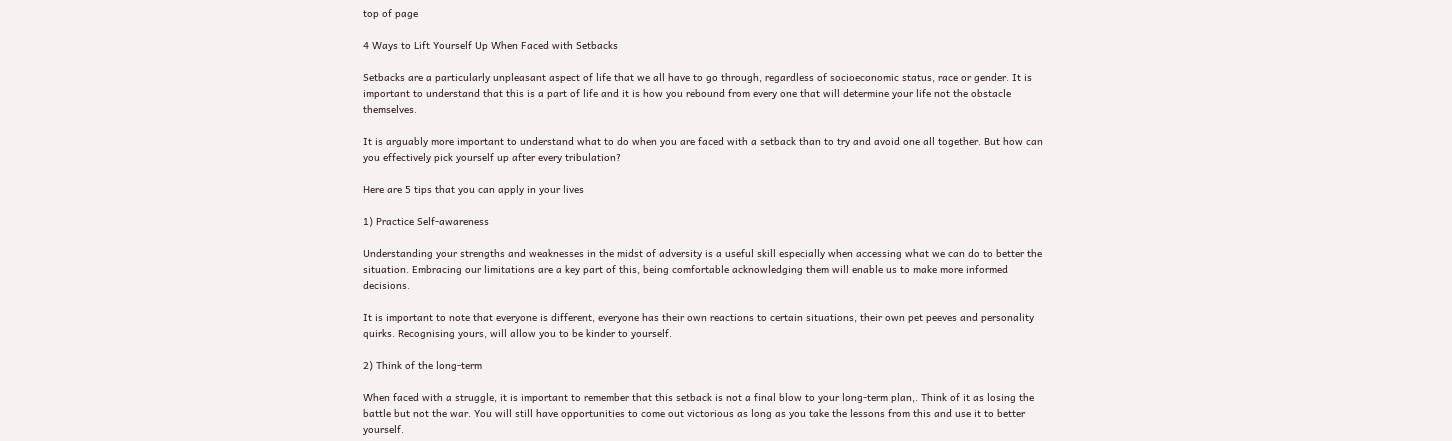top of page

4 Ways to Lift Yourself Up When Faced with Setbacks

Setbacks are a particularly unpleasant aspect of life that we all have to go through, regardless of socioeconomic status, race or gender. It is important to understand that this is a part of life and it is how you rebound from every one that will determine your life not the obstacle themselves.

It is arguably more important to understand what to do when you are faced with a setback than to try and avoid one all together. But how can you effectively pick yourself up after every tribulation?

Here are 5 tips that you can apply in your lives

1) Practice Self-awareness

Understanding your strengths and weaknesses in the midst of adversity is a useful skill especially when accessing what we can do to better the situation. Embracing our limitations are a key part of this, being comfortable acknowledging them will enable us to make more informed decisions.

It is important to note that everyone is different, everyone has their own reactions to certain situations, their own pet peeves and personality quirks. Recognising yours, will allow you to be kinder to yourself.

2) Think of the long-term

When faced with a struggle, it is important to remember that this setback is not a final blow to your long-term plan,. Think of it as losing the battle but not the war. You will still have opportunities to come out victorious as long as you take the lessons from this and use it to better yourself.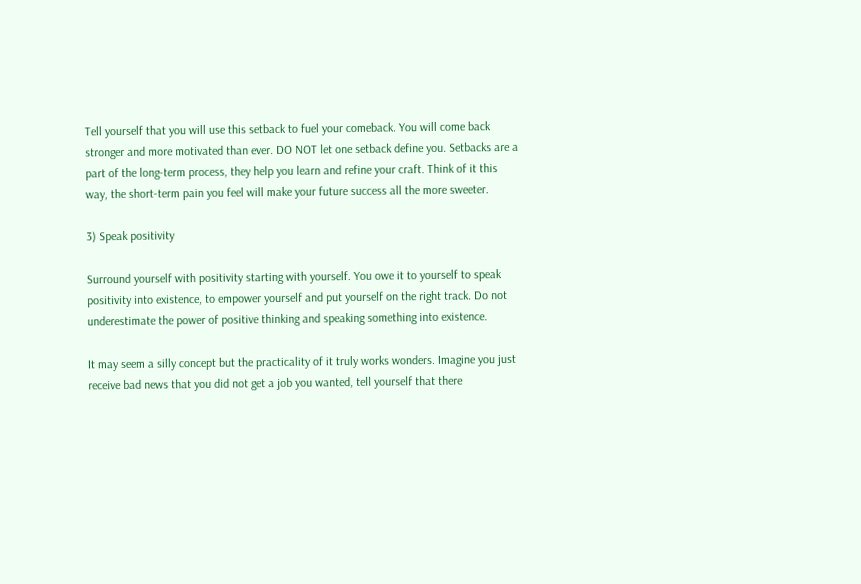Tell yourself that you will use this setback to fuel your comeback. You will come back stronger and more motivated than ever. DO NOT let one setback define you. Setbacks are a part of the long-term process, they help you learn and refine your craft. Think of it this way, the short-term pain you feel will make your future success all the more sweeter.

3) Speak positivity

Surround yourself with positivity starting with yourself. You owe it to yourself to speak positivity into existence, to empower yourself and put yourself on the right track. Do not underestimate the power of positive thinking and speaking something into existence.

It may seem a silly concept but the practicality of it truly works wonders. Imagine you just receive bad news that you did not get a job you wanted, tell yourself that there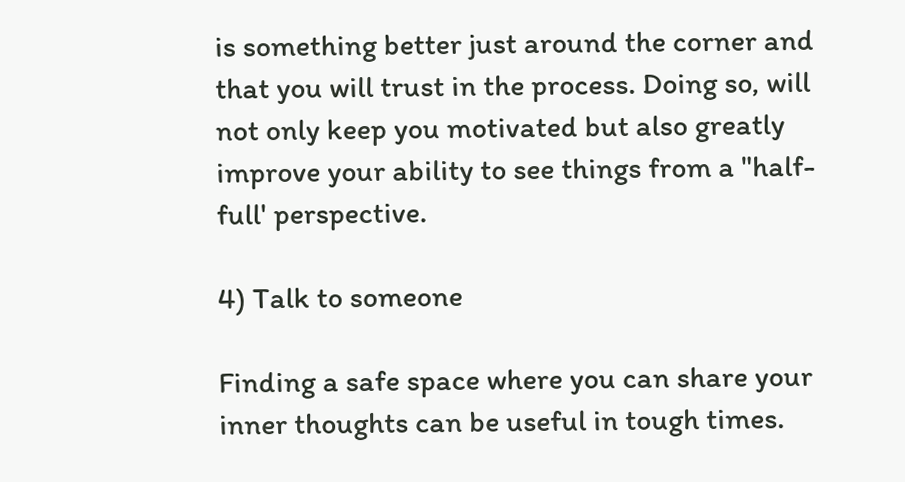is something better just around the corner and that you will trust in the process. Doing so, will not only keep you motivated but also greatly improve your ability to see things from a "half-full' perspective.

4) Talk to someone

Finding a safe space where you can share your inner thoughts can be useful in tough times.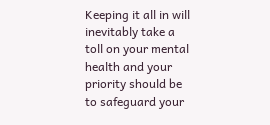Keeping it all in will inevitably take a toll on your mental health and your priority should be to safeguard your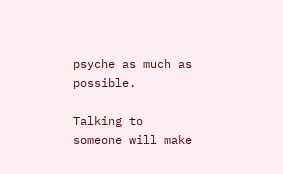psyche as much as possible.

Talking to someone will make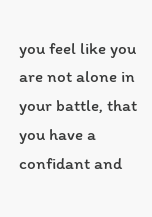you feel like you are not alone in your battle, that you have a confidant and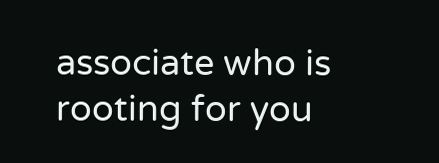associate who is rooting for you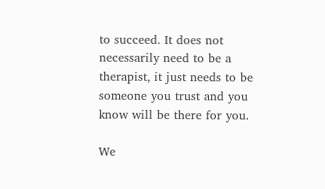to succeed. It does not necessarily need to be a therapist, it just needs to be someone you trust and you know will be there for you.

We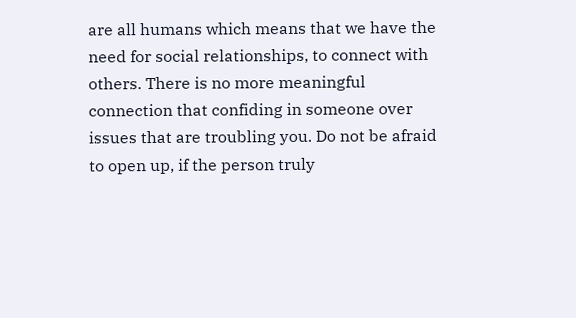are all humans which means that we have the need for social relationships, to connect with others. There is no more meaningful connection that confiding in someone over issues that are troubling you. Do not be afraid to open up, if the person truly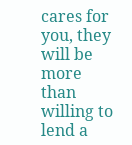cares for you, they will be more than willing to lend a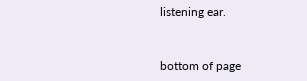listening ear.


bottom of page